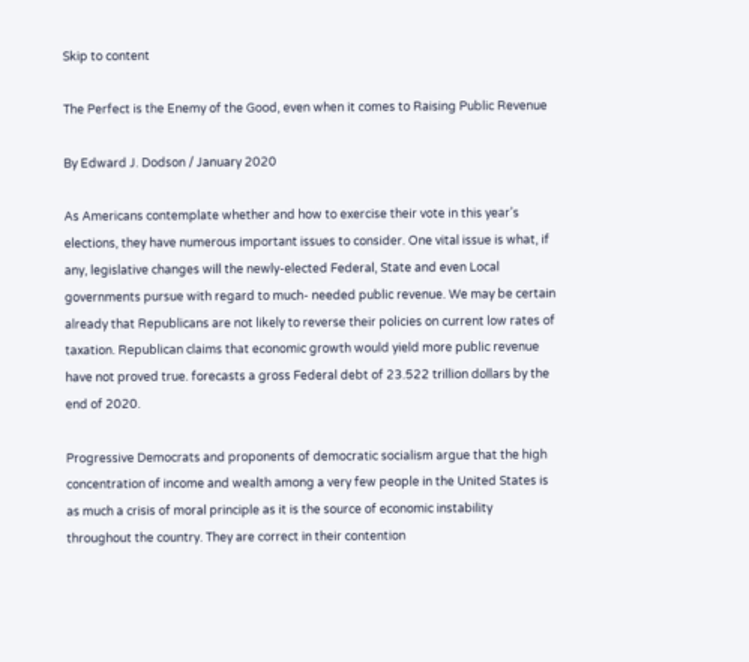Skip to content

The Perfect is the Enemy of the Good, even when it comes to Raising Public Revenue

By Edward J. Dodson / January 2020

As Americans contemplate whether and how to exercise their vote in this year’s elections, they have numerous important issues to consider. One vital issue is what, if any, legislative changes will the newly-elected Federal, State and even Local governments pursue with regard to much- needed public revenue. We may be certain already that Republicans are not likely to reverse their policies on current low rates of taxation. Republican claims that economic growth would yield more public revenue have not proved true. forecasts a gross Federal debt of 23.522 trillion dollars by the end of 2020.

Progressive Democrats and proponents of democratic socialism argue that the high concentration of income and wealth among a very few people in the United States is as much a crisis of moral principle as it is the source of economic instability throughout the country. They are correct in their contention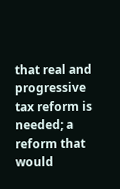that real and progressive tax reform is needed; a reform that would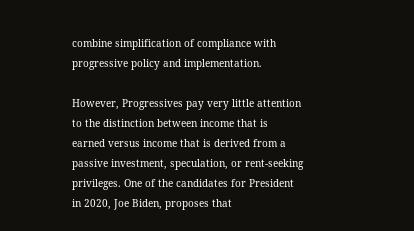combine simplification of compliance with progressive policy and implementation.

However, Progressives pay very little attention to the distinction between income that is earned versus income that is derived from a passive investment, speculation, or rent-seeking privileges. One of the candidates for President in 2020, Joe Biden, proposes that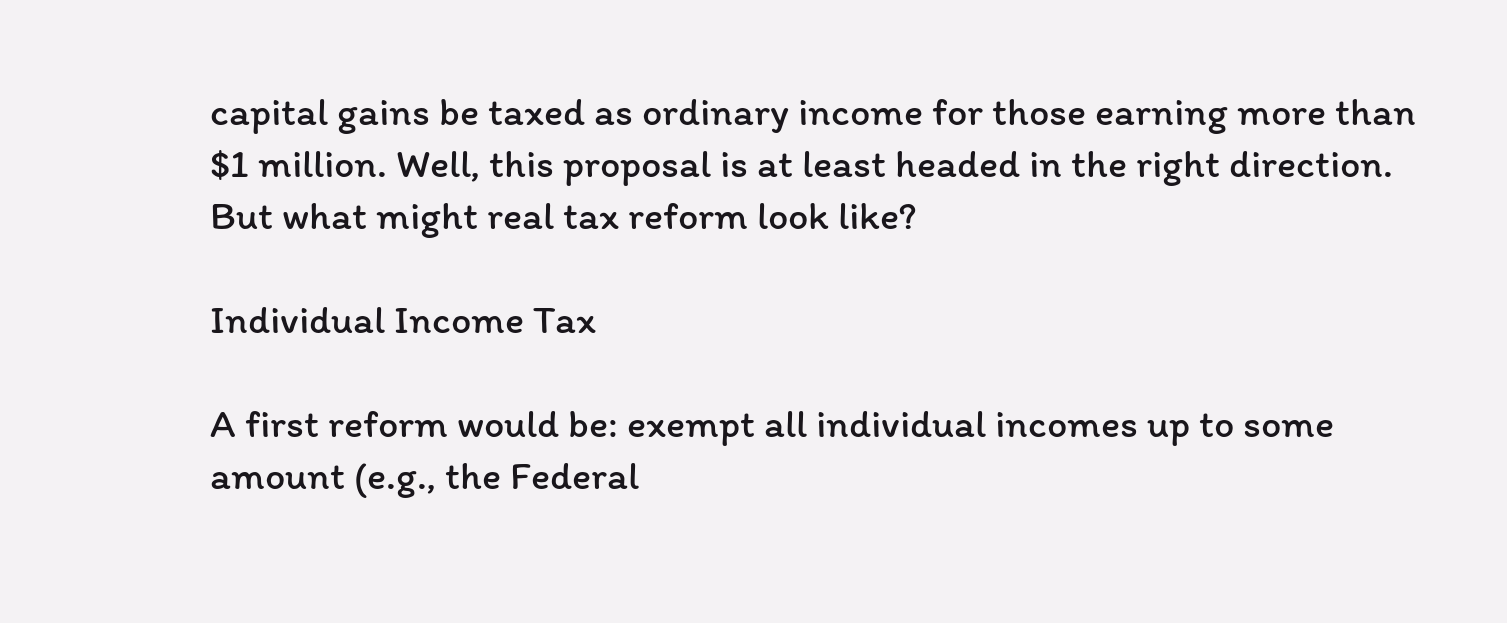capital gains be taxed as ordinary income for those earning more than $1 million. Well, this proposal is at least headed in the right direction. But what might real tax reform look like?

Individual Income Tax

A first reform would be: exempt all individual incomes up to some amount (e.g., the Federal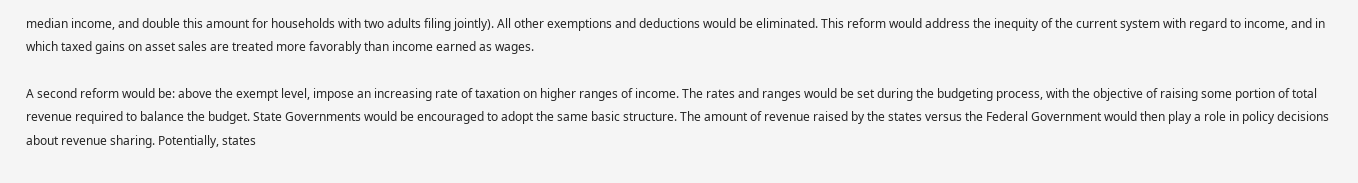median income, and double this amount for households with two adults filing jointly). All other exemptions and deductions would be eliminated. This reform would address the inequity of the current system with regard to income, and in which taxed gains on asset sales are treated more favorably than income earned as wages.

A second reform would be: above the exempt level, impose an increasing rate of taxation on higher ranges of income. The rates and ranges would be set during the budgeting process, with the objective of raising some portion of total revenue required to balance the budget. State Governments would be encouraged to adopt the same basic structure. The amount of revenue raised by the states versus the Federal Government would then play a role in policy decisions about revenue sharing. Potentially, states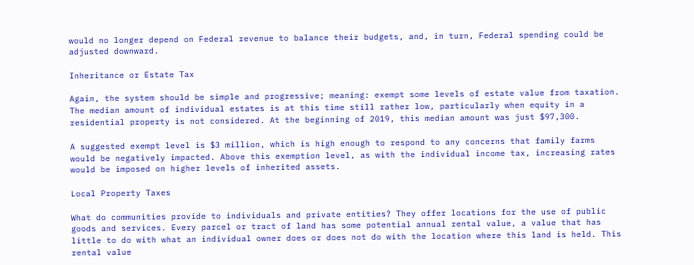would no longer depend on Federal revenue to balance their budgets, and, in turn, Federal spending could be adjusted downward.

Inheritance or Estate Tax

Again, the system should be simple and progressive; meaning: exempt some levels of estate value from taxation. The median amount of individual estates is at this time still rather low, particularly when equity in a residential property is not considered. At the beginning of 2019, this median amount was just $97,300.

A suggested exempt level is $3 million, which is high enough to respond to any concerns that family farms would be negatively impacted. Above this exemption level, as with the individual income tax, increasing rates would be imposed on higher levels of inherited assets.

Local Property Taxes

What do communities provide to individuals and private entities? They offer locations for the use of public goods and services. Every parcel or tract of land has some potential annual rental value, a value that has little to do with what an individual owner does or does not do with the location where this land is held. This rental value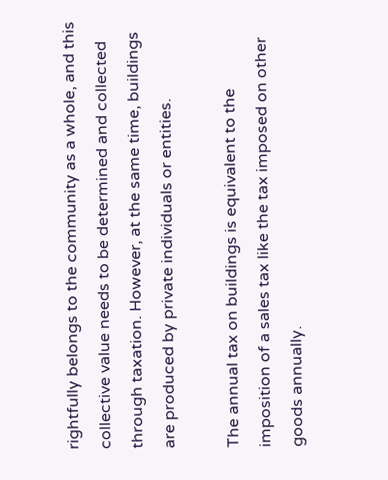rightfully belongs to the community as a whole, and this collective value needs to be determined and collected through taxation. However, at the same time, buildings are produced by private individuals or entities.

The annual tax on buildings is equivalent to the imposition of a sales tax like the tax imposed on other goods annually.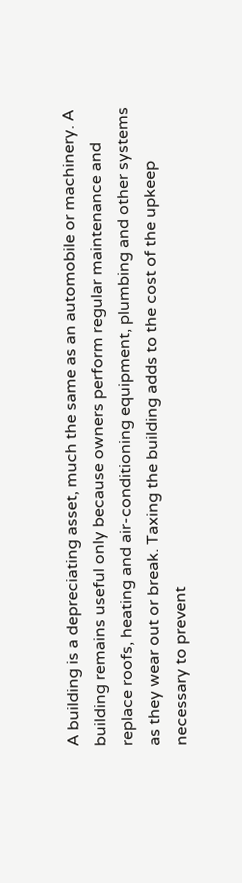A building is a depreciating asset, much the same as an automobile or machinery. A building remains useful only because owners perform regular maintenance and replace roofs, heating and air-conditioning equipment, plumbing and other systems as they wear out or break. Taxing the building adds to the cost of the upkeep necessary to prevent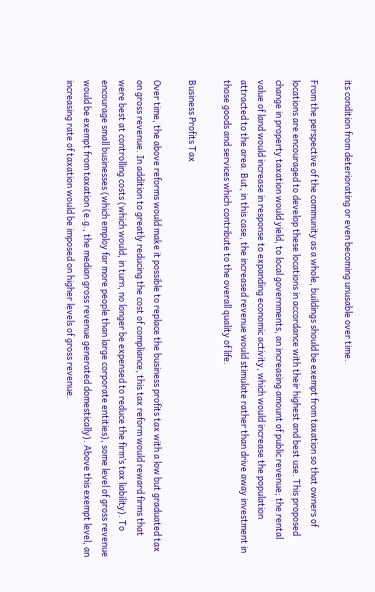its condition from deteriorating or even becoming unusable over time.

From the perspective of the community as a whole, buildings should be exempt from taxation so that owners of locations are encouraged to develop these locations in accordance with their highest and best use. This proposed change in property taxation would yield, to local governments, an increasing amount of public revenue; the rental value of land would increase in response to expanding economic activity, which would increase the population attracted to the area. But, in this case, the increased revenue would stimulate rather than drive away investment in those goods and services which contribute to the overall quality of life.

Business Profits Tax

Over time, the above reforms would make it possible to replace the business profits tax with a low but graduated tax on gross revenue. In addition to greatly reducing the cost of compliance, this tax reform would reward firms that were best at controlling costs (which would, in turn, no longer be expensed to reduce the firm’s tax liability). To encourage small businesses (which employ far more people than large corporate entities), some level of gross revenue would be exempt from taxation (e.g., the median gross revenue generated domestically). Above this exempt level, an increasing rate of taxation would be imposed on higher levels of gross revenue.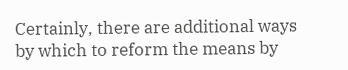Certainly, there are additional ways by which to reform the means by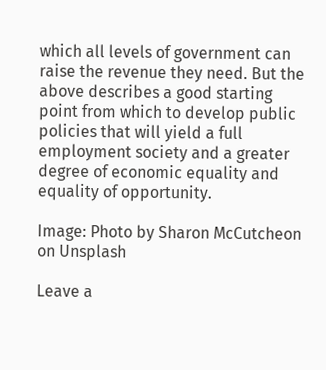which all levels of government can raise the revenue they need. But the above describes a good starting point from which to develop public policies that will yield a full employment society and a greater degree of economic equality and equality of opportunity.

Image: Photo by Sharon McCutcheon on Unsplash

Leave a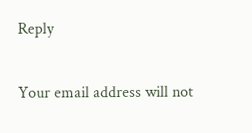Reply

Your email address will not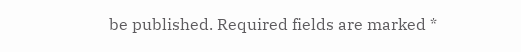be published. Required fields are marked *